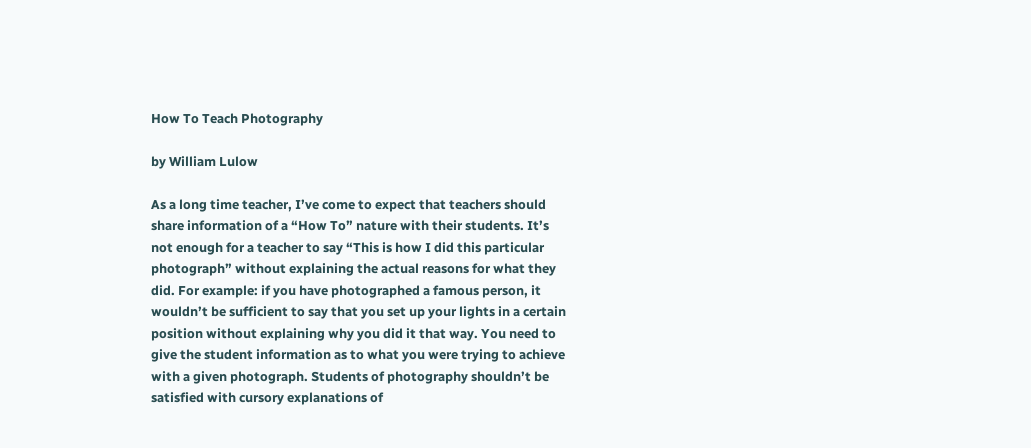How To Teach Photography

by William Lulow

As a long time teacher, I’ve come to expect that teachers should share information of a “How To” nature with their students. It’s not enough for a teacher to say “This is how I did this particular photograph” without explaining the actual reasons for what they did. For example: if you have photographed a famous person, it wouldn’t be sufficient to say that you set up your lights in a certain position without explaining why you did it that way. You need to give the student information as to what you were trying to achieve with a given photograph. Students of photography shouldn’t be satisfied with cursory explanations of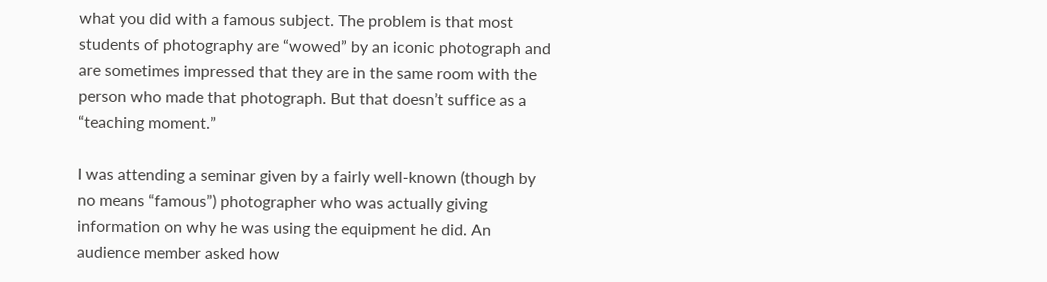what you did with a famous subject. The problem is that most students of photography are “wowed” by an iconic photograph and are sometimes impressed that they are in the same room with the person who made that photograph. But that doesn’t suffice as a “teaching moment.”

I was attending a seminar given by a fairly well-known (though by no means “famous”) photographer who was actually giving information on why he was using the equipment he did. An audience member asked how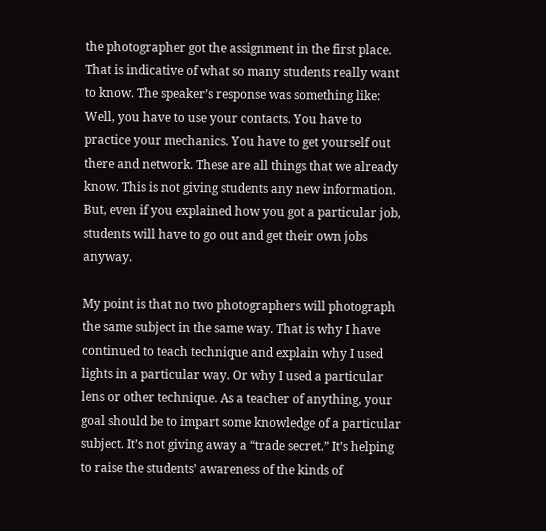the photographer got the assignment in the first place. That is indicative of what so many students really want to know. The speaker’s response was something like: Well, you have to use your contacts. You have to practice your mechanics. You have to get yourself out there and network. These are all things that we already know. This is not giving students any new information. But, even if you explained how you got a particular job, students will have to go out and get their own jobs anyway.

My point is that no two photographers will photograph the same subject in the same way. That is why I have continued to teach technique and explain why I used lights in a particular way. Or why I used a particular lens or other technique. As a teacher of anything, your goal should be to impart some knowledge of a particular subject. It’s not giving away a “trade secret.” It’s helping to raise the students’ awareness of the kinds of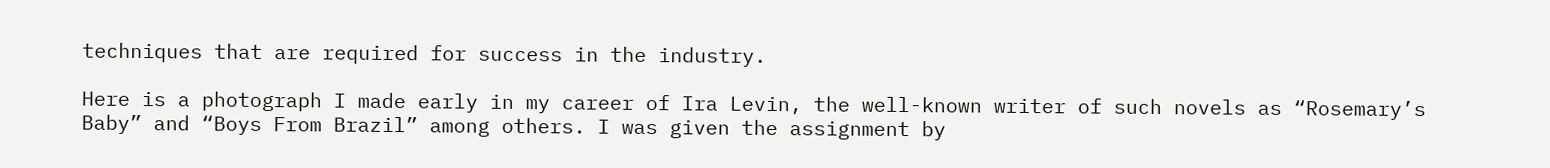techniques that are required for success in the industry.

Here is a photograph I made early in my career of Ira Levin, the well-known writer of such novels as “Rosemary’s Baby” and “Boys From Brazil” among others. I was given the assignment by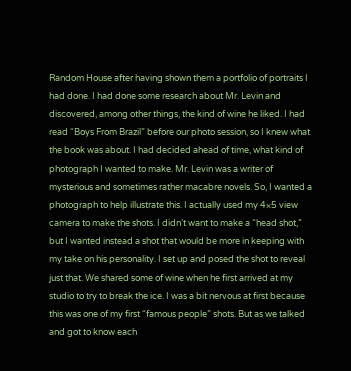Random House after having shown them a portfolio of portraits I had done. I had done some research about Mr. Levin and discovered, among other things, the kind of wine he liked. I had read “Boys From Brazil” before our photo session, so I knew what the book was about. I had decided ahead of time, what kind of photograph I wanted to make. Mr. Levin was a writer of mysterious and sometimes rather macabre novels. So, I wanted a photograph to help illustrate this. I actually used my 4×5 view camera to make the shots. I didn’t want to make a “head shot,” but I wanted instead a shot that would be more in keeping with my take on his personality. I set up and posed the shot to reveal just that. We shared some of wine when he first arrived at my studio to try to break the ice. I was a bit nervous at first because this was one of my first “famous people” shots. But as we talked and got to know each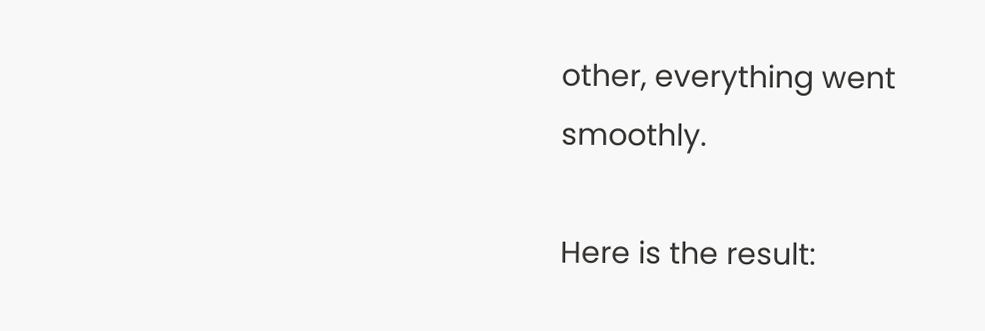other, everything went smoothly.

Here is the result: